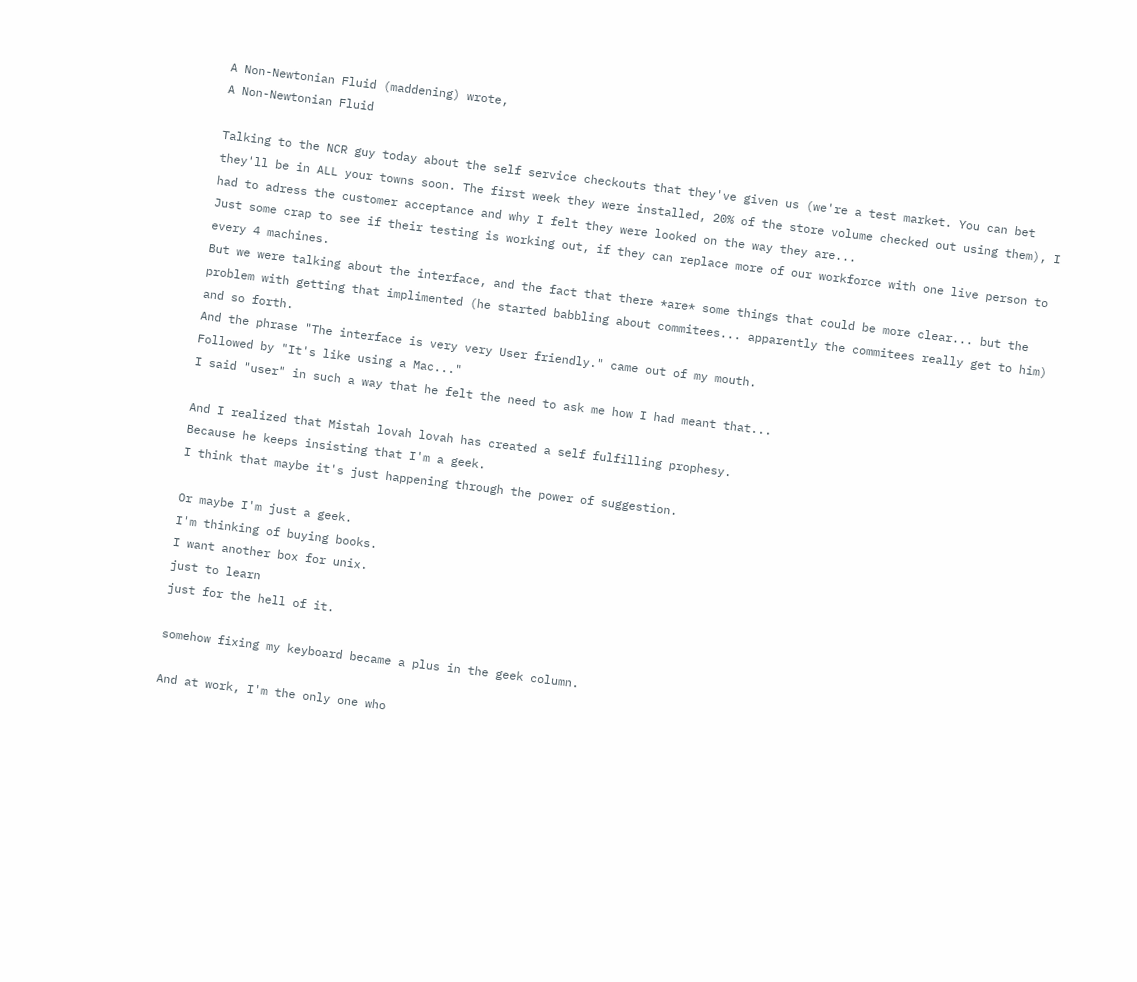A Non-Newtonian Fluid (maddening) wrote,
A Non-Newtonian Fluid

Talking to the NCR guy today about the self service checkouts that they've given us (we're a test market. You can bet they'll be in ALL your towns soon. The first week they were installed, 20% of the store volume checked out using them), I had to adress the customer acceptance and why I felt they were looked on the way they are...
Just some crap to see if their testing is working out, if they can replace more of our workforce with one live person to every 4 machines.
But we were talking about the interface, and the fact that there *are* some things that could be more clear... but the problem with getting that implimented (he started babbling about commitees... apparently the commitees really get to him) and so forth.
And the phrase "The interface is very very User friendly." came out of my mouth.
Followed by "It's like using a Mac..."
I said "user" in such a way that he felt the need to ask me how I had meant that...

And I realized that Mistah lovah lovah has created a self fulfilling prophesy.
Because he keeps insisting that I'm a geek.
I think that maybe it's just happening through the power of suggestion.

Or maybe I'm just a geek.
I'm thinking of buying books.
I want another box for unix.
just to learn
just for the hell of it.

somehow fixing my keyboard became a plus in the geek column.

And at work, I'm the only one who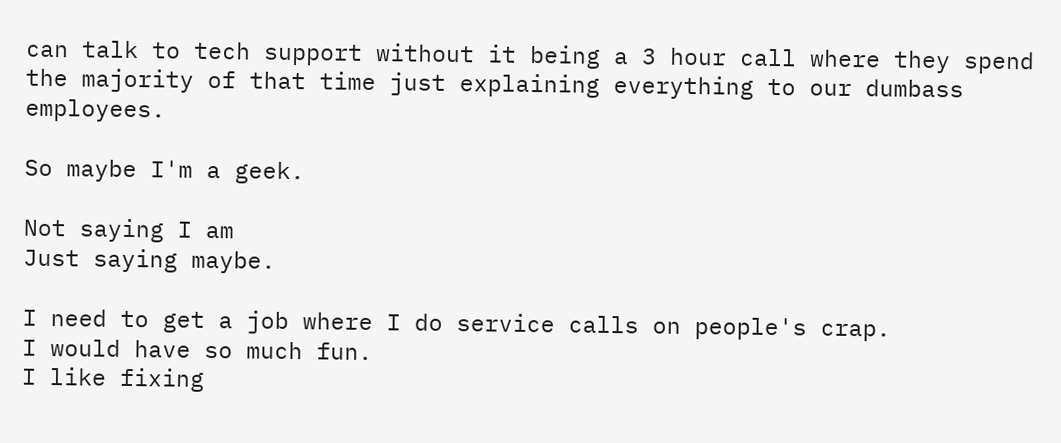can talk to tech support without it being a 3 hour call where they spend the majority of that time just explaining everything to our dumbass employees.

So maybe I'm a geek.

Not saying I am
Just saying maybe.

I need to get a job where I do service calls on people's crap.
I would have so much fun.
I like fixing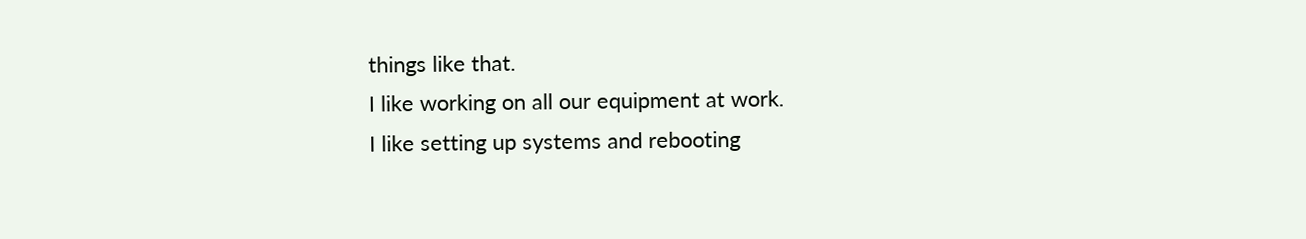things like that.
I like working on all our equipment at work.
I like setting up systems and rebooting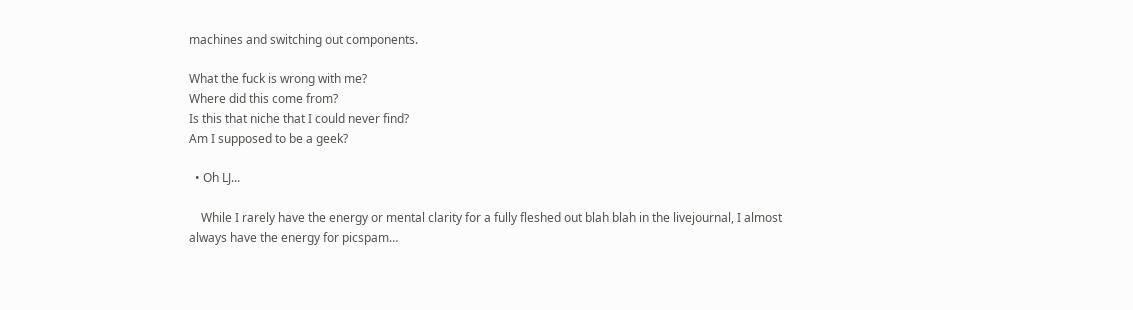machines and switching out components.

What the fuck is wrong with me?
Where did this come from?
Is this that niche that I could never find?
Am I supposed to be a geek?

  • Oh LJ...

    While I rarely have the energy or mental clarity for a fully fleshed out blah blah in the livejournal, I almost always have the energy for picspam…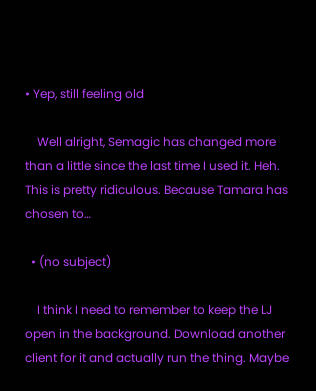• Yep, still feeling old

    Well alright, Semagic has changed more than a little since the last time I used it. Heh. This is pretty ridiculous. Because Tamara has chosen to…

  • (no subject)

    I think I need to remember to keep the LJ open in the background. Download another client for it and actually run the thing. Maybe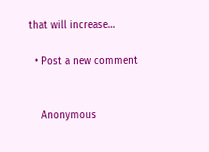that will increase…

  • Post a new comment


    Anonymous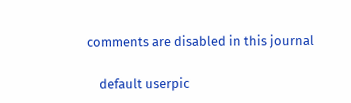comments are disabled in this journal

    default userpic